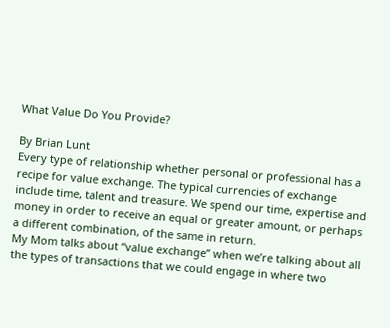What Value Do You Provide?

By Brian Lunt
Every type of relationship whether personal or professional has a recipe for value exchange. The typical currencies of exchange include time, talent and treasure. We spend our time, expertise and money in order to receive an equal or greater amount, or perhaps a different combination, of the same in return.
My Mom talks about “value exchange” when we’re talking about all the types of transactions that we could engage in where two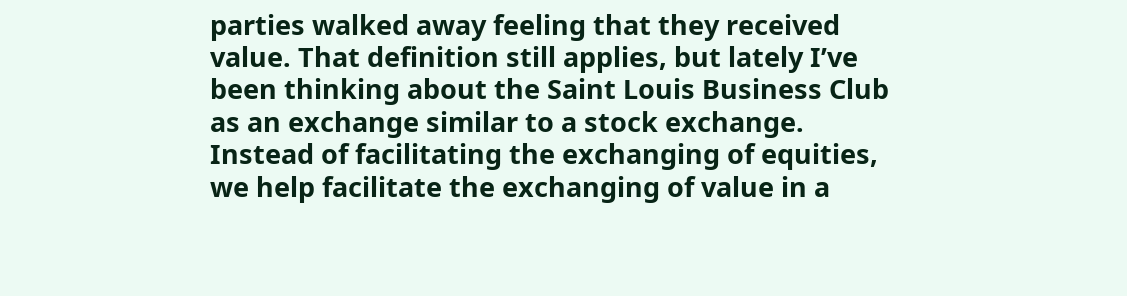parties walked away feeling that they received value. That definition still applies, but lately I’ve been thinking about the Saint Louis Business Club as an exchange similar to a stock exchange. Instead of facilitating the exchanging of equities, we help facilitate the exchanging of value in a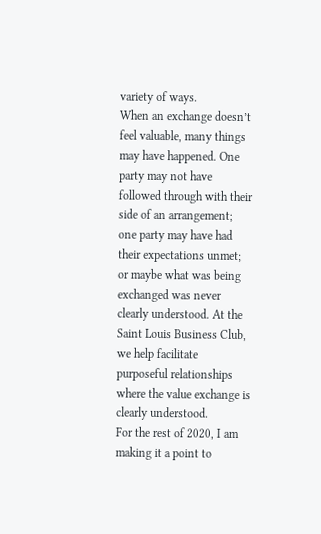variety of ways.
When an exchange doesn’t feel valuable, many things may have happened. One party may not have followed through with their side of an arrangement; one party may have had their expectations unmet; or maybe what was being exchanged was never clearly understood. At the Saint Louis Business Club, we help facilitate purposeful relationships where the value exchange is clearly understood.
For the rest of 2020, I am making it a point to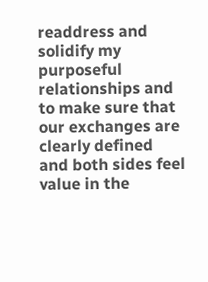readdress and solidify my purposeful relationships and to make sure that our exchanges are clearly defined and both sides feel value in the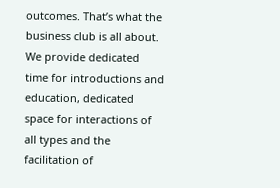outcomes. That’s what the business club is all about. We provide dedicated time for introductions and education, dedicated space for interactions of all types and the facilitation of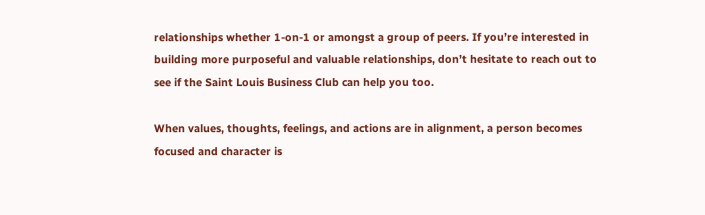relationships whether 1-on-1 or amongst a group of peers. If you’re interested in building more purposeful and valuable relationships, don’t hesitate to reach out to see if the Saint Louis Business Club can help you too.

When values, thoughts, feelings, and actions are in alignment, a person becomes focused and character is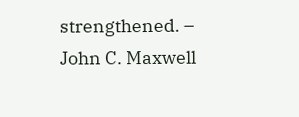strengthened. – John C. Maxwell